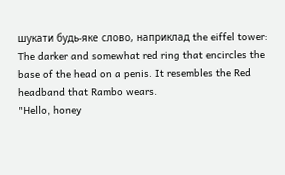шукати будь-яке слово, наприклад the eiffel tower:
The darker and somewhat red ring that encircles the base of the head on a penis. It resembles the Red headband that Rambo wears.
"Hello, honey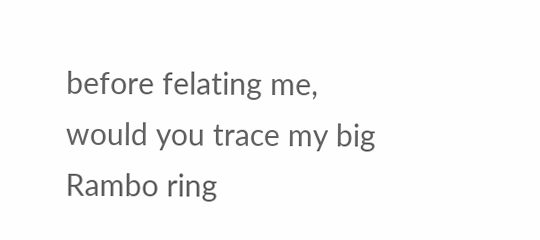before felating me, would you trace my big Rambo ring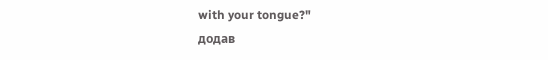with your tongue?"
додав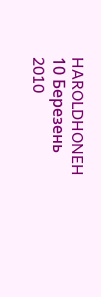HAROLDHONEH 10 Березень 2010